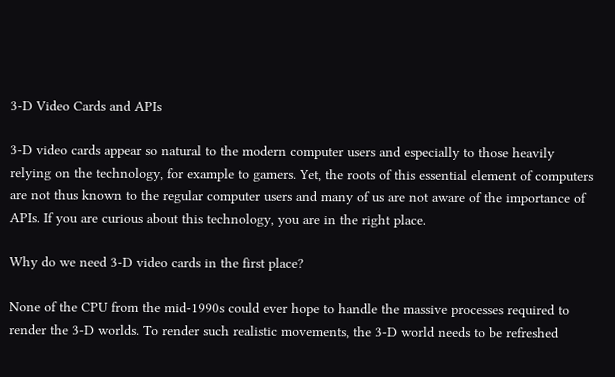3-D Video Cards and APIs

3-D video cards appear so natural to the modern computer users and especially to those heavily relying on the technology, for example to gamers. Yet, the roots of this essential element of computers are not thus known to the regular computer users and many of us are not aware of the importance of APIs. If you are curious about this technology, you are in the right place.

Why do we need 3-D video cards in the first place?

None of the CPU from the mid-1990s could ever hope to handle the massive processes required to render the 3-D worlds. To render such realistic movements, the 3-D world needs to be refreshed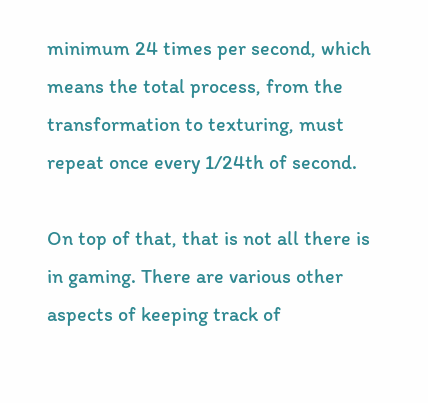minimum 24 times per second, which means the total process, from the transformation to texturing, must repeat once every 1/24th of second.

On top of that, that is not all there is in gaming. There are various other aspects of keeping track of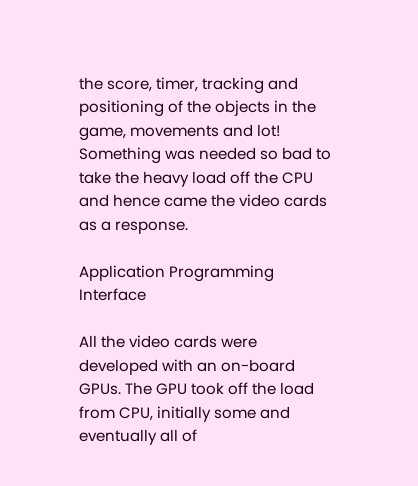the score, timer, tracking and positioning of the objects in the game, movements and lot! Something was needed so bad to take the heavy load off the CPU and hence came the video cards as a response.

Application Programming Interface

All the video cards were developed with an on-board GPUs. The GPU took off the load from CPU, initially some and eventually all of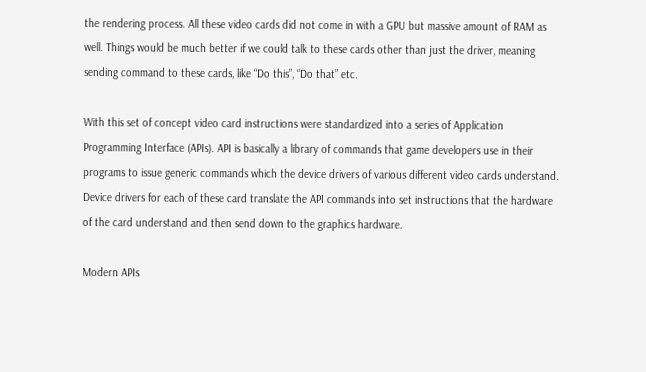the rendering process. All these video cards did not come in with a GPU but massive amount of RAM as well. Things would be much better if we could talk to these cards other than just the driver, meaning sending command to these cards, like “Do this”, “Do that” etc.

With this set of concept video card instructions were standardized into a series of Application Programming Interface (APIs). API is basically a library of commands that game developers use in their programs to issue generic commands which the device drivers of various different video cards understand. Device drivers for each of these card translate the API commands into set instructions that the hardware of the card understand and then send down to the graphics hardware.

Modern APIs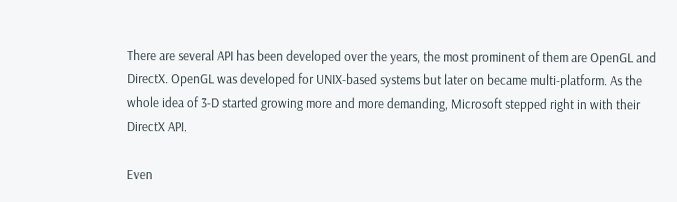There are several API has been developed over the years, the most prominent of them are OpenGL and DirectX. OpenGL was developed for UNIX-based systems but later on became multi-platform. As the whole idea of 3-D started growing more and more demanding, Microsoft stepped right in with their DirectX API.

Even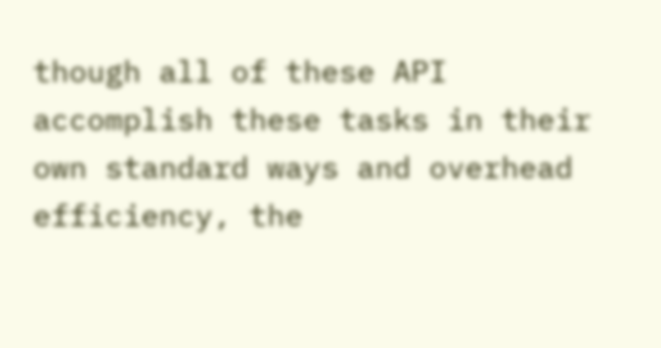though all of these API accomplish these tasks in their own standard ways and overhead efficiency, the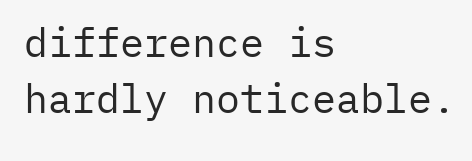difference is hardly noticeable.